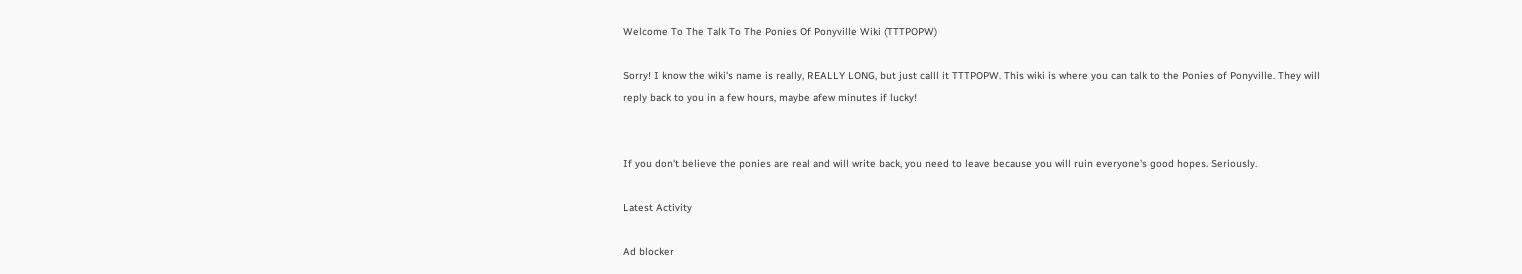Welcome To The Talk To The Ponies Of Ponyville Wiki (TTTPOPW)

Sorry! I know the wiki's name is really, REALLY LONG, but just calll it TTTPOPW. This wiki is where you can talk to the Ponies of Ponyville. They will reply back to you in a few hours, maybe afew minutes if lucky!


If you don't believe the ponies are real and will write back, you need to leave because you will ruin everyone's good hopes. Seriously.

Latest Activity

Ad blocker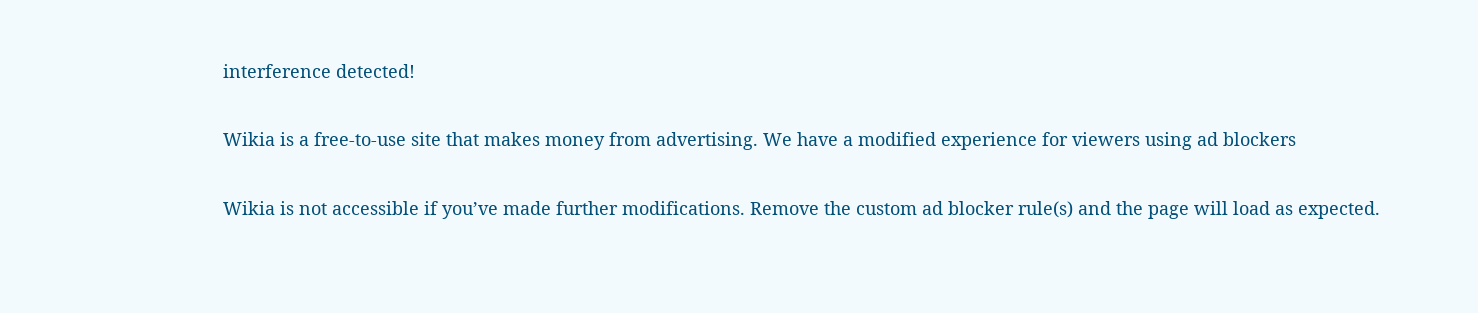interference detected!

Wikia is a free-to-use site that makes money from advertising. We have a modified experience for viewers using ad blockers

Wikia is not accessible if you’ve made further modifications. Remove the custom ad blocker rule(s) and the page will load as expected.